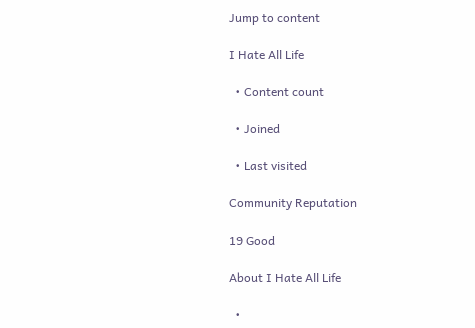Jump to content

I Hate All Life

  • Content count

  • Joined

  • Last visited

Community Reputation

19 Good

About I Hate All Life

  •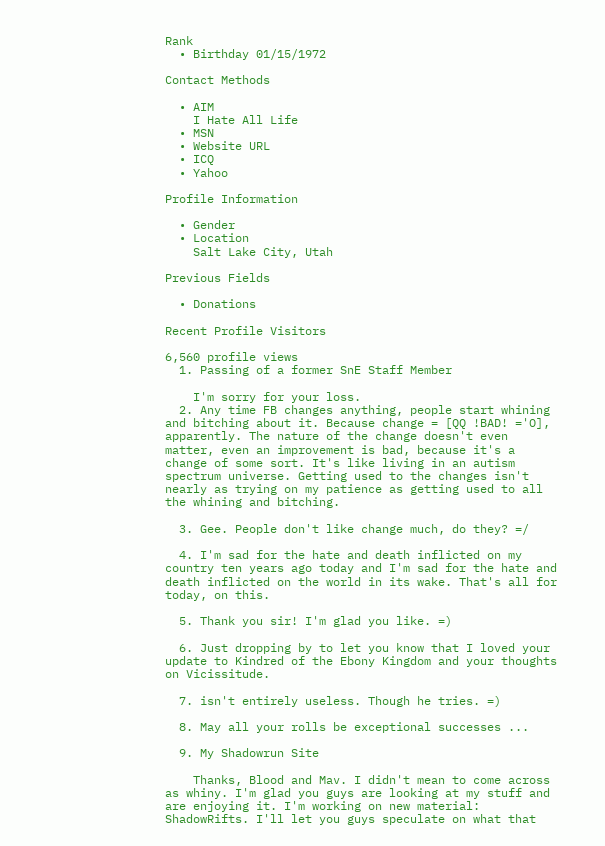Rank
  • Birthday 01/15/1972

Contact Methods

  • AIM
    I Hate All Life
  • MSN
  • Website URL
  • ICQ
  • Yahoo

Profile Information

  • Gender
  • Location
    Salt Lake City, Utah

Previous Fields

  • Donations

Recent Profile Visitors

6,560 profile views
  1. Passing of a former SnE Staff Member

    I'm sorry for your loss.
  2. Any time FB changes anything, people start whining and bitching about it. Because change = [QQ !BAD! ='O], apparently. The nature of the change doesn't even matter, even an improvement is bad, because it's a change of some sort. It's like living in an autism spectrum universe. Getting used to the changes isn't nearly as trying on my patience as getting used to all the whining and bitching.

  3. Gee. People don't like change much, do they? =/

  4. I'm sad for the hate and death inflicted on my country ten years ago today and I'm sad for the hate and death inflicted on the world in its wake. That's all for today, on this.

  5. Thank you sir! I'm glad you like. =)

  6. Just dropping by to let you know that I loved your update to Kindred of the Ebony Kingdom and your thoughts on Vicissitude.

  7. isn't entirely useless. Though he tries. =)

  8. May all your rolls be exceptional successes ...

  9. My Shadowrun Site

    Thanks, Blood and Mav. I didn't mean to come across as whiny. I'm glad you guys are looking at my stuff and are enjoying it. I'm working on new material: ShadowRifts. I'll let you guys speculate on what that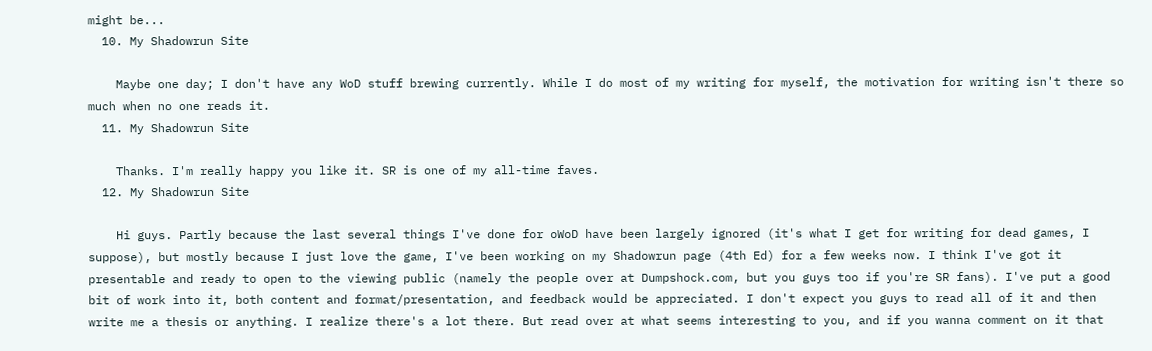might be...
  10. My Shadowrun Site

    Maybe one day; I don't have any WoD stuff brewing currently. While I do most of my writing for myself, the motivation for writing isn't there so much when no one reads it.
  11. My Shadowrun Site

    Thanks. I'm really happy you like it. SR is one of my all-time faves.
  12. My Shadowrun Site

    Hi guys. Partly because the last several things I've done for oWoD have been largely ignored (it's what I get for writing for dead games, I suppose), but mostly because I just love the game, I've been working on my Shadowrun page (4th Ed) for a few weeks now. I think I've got it presentable and ready to open to the viewing public (namely the people over at Dumpshock.com, but you guys too if you're SR fans). I've put a good bit of work into it, both content and format/presentation, and feedback would be appreciated. I don't expect you guys to read all of it and then write me a thesis or anything. I realize there's a lot there. But read over at what seems interesting to you, and if you wanna comment on it that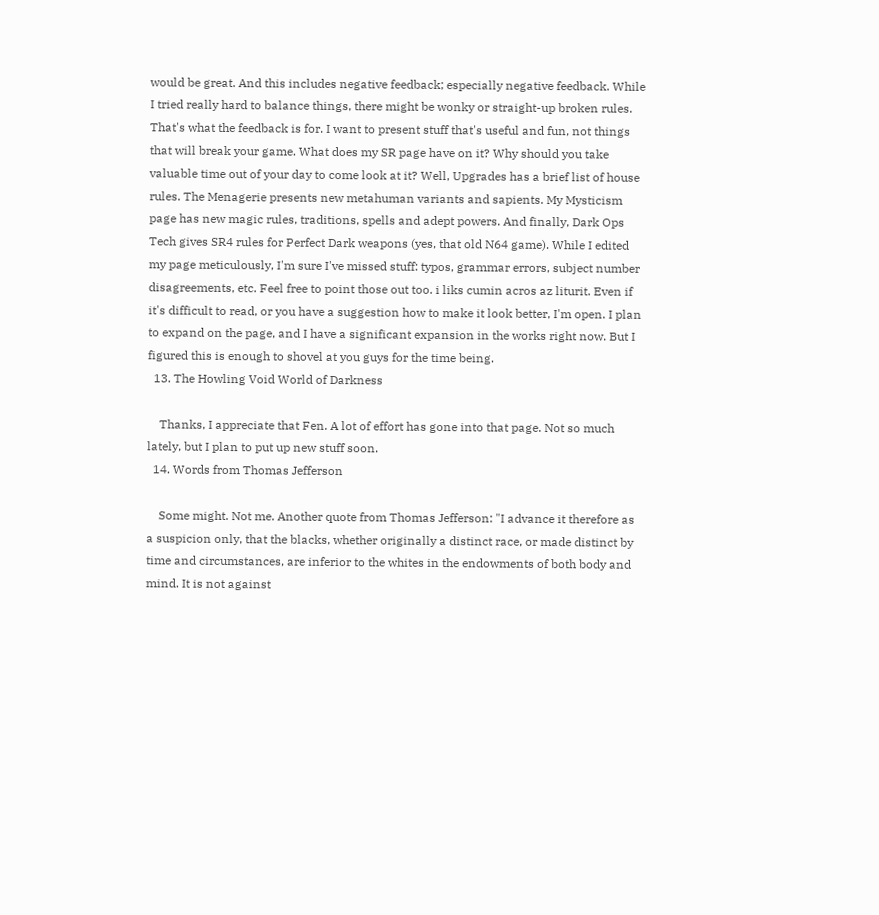would be great. And this includes negative feedback; especially negative feedback. While I tried really hard to balance things, there might be wonky or straight-up broken rules. That's what the feedback is for. I want to present stuff that's useful and fun, not things that will break your game. What does my SR page have on it? Why should you take valuable time out of your day to come look at it? Well, Upgrades has a brief list of house rules. The Menagerie presents new metahuman variants and sapients. My Mysticism page has new magic rules, traditions, spells and adept powers. And finally, Dark Ops Tech gives SR4 rules for Perfect Dark weapons (yes, that old N64 game). While I edited my page meticulously, I'm sure I've missed stuff: typos, grammar errors, subject number disagreements, etc. Feel free to point those out too. i liks cumin acros az liturit. Even if it's difficult to read, or you have a suggestion how to make it look better, I'm open. I plan to expand on the page, and I have a significant expansion in the works right now. But I figured this is enough to shovel at you guys for the time being.
  13. The Howling Void World of Darkness

    Thanks, I appreciate that Fen. A lot of effort has gone into that page. Not so much lately, but I plan to put up new stuff soon.
  14. Words from Thomas Jefferson

    Some might. Not me. Another quote from Thomas Jefferson: "I advance it therefore as a suspicion only, that the blacks, whether originally a distinct race, or made distinct by time and circumstances, are inferior to the whites in the endowments of both body and mind. It is not against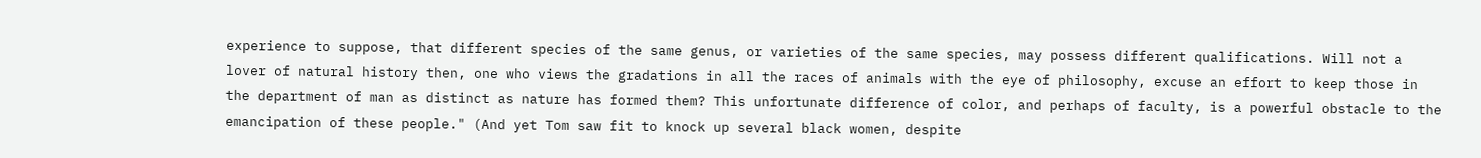experience to suppose, that different species of the same genus, or varieties of the same species, may possess different qualifications. Will not a lover of natural history then, one who views the gradations in all the races of animals with the eye of philosophy, excuse an effort to keep those in the department of man as distinct as nature has formed them? This unfortunate difference of color, and perhaps of faculty, is a powerful obstacle to the emancipation of these people." (And yet Tom saw fit to knock up several black women, despite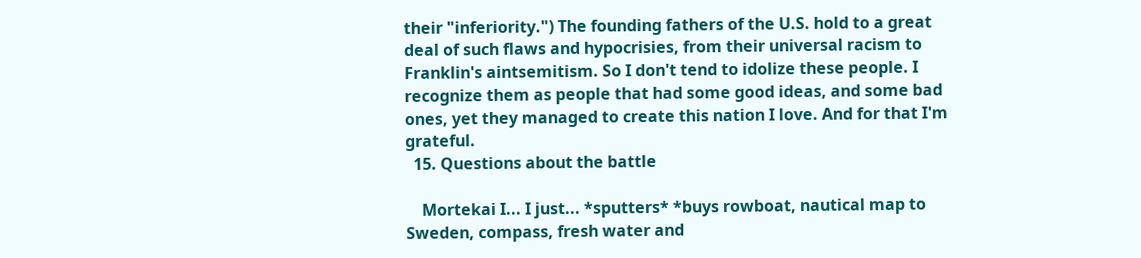their "inferiority.") The founding fathers of the U.S. hold to a great deal of such flaws and hypocrisies, from their universal racism to Franklin's aintsemitism. So I don't tend to idolize these people. I recognize them as people that had some good ideas, and some bad ones, yet they managed to create this nation I love. And for that I'm grateful.
  15. Questions about the battle

    Mortekai I... I just... *sputters* *buys rowboat, nautical map to Sweden, compass, fresh water and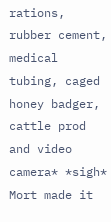rations, rubber cement, medical tubing, caged honey badger, cattle prod and video camera* *sigh* Mort made it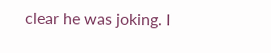clear he was joking. I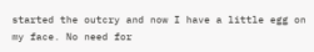started the outcry and now I have a little egg on my face. No need for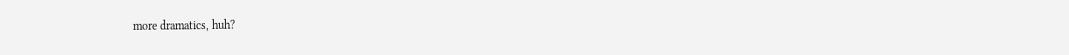more dramatics, huh?